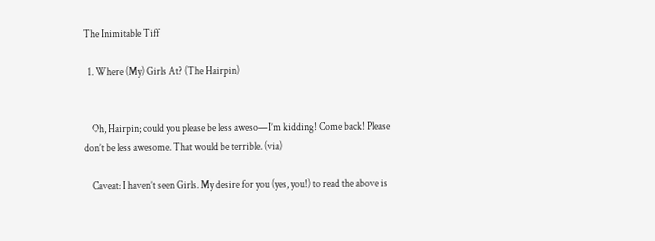The Inimitable Tiff

  1. Where (My) Girls At? (The Hairpin)


    Oh, Hairpin; could you please be less aweso—I’m kidding! Come back! Please don’t be less awesome. That would be terrible. (via)

    Caveat: I haven’t seen Girls. My desire for you (yes, you!) to read the above is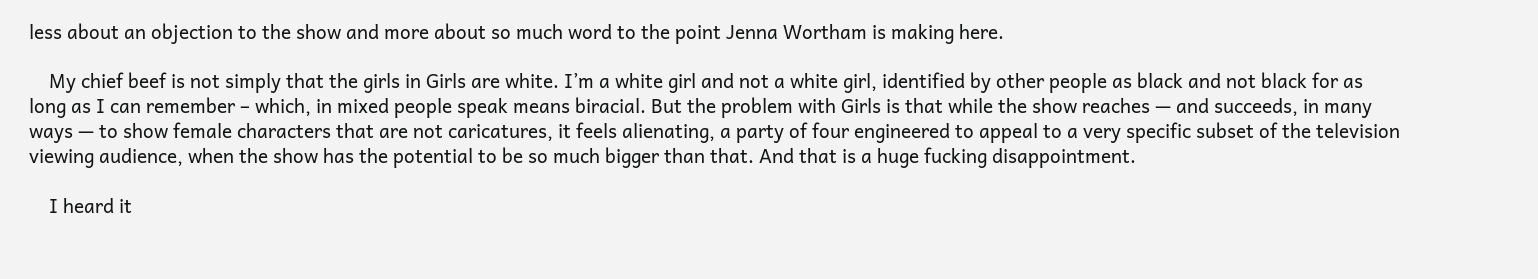less about an objection to the show and more about so much word to the point Jenna Wortham is making here.

    My chief beef is not simply that the girls in Girls are white. I’m a white girl and not a white girl, identified by other people as black and not black for as long as I can remember – which, in mixed people speak means biracial. But the problem with Girls is that while the show reaches — and succeeds, in many ways — to show female characters that are not caricatures, it feels alienating, a party of four engineered to appeal to a very specific subset of the television viewing audience, when the show has the potential to be so much bigger than that. And that is a huge fucking disappointment.

    I heard it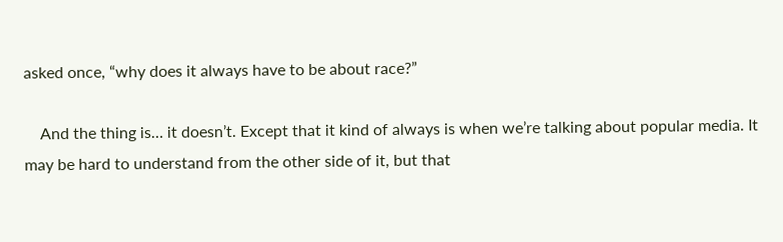asked once, “why does it always have to be about race?”

    And the thing is… it doesn’t. Except that it kind of always is when we’re talking about popular media. It may be hard to understand from the other side of it, but that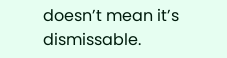doesn’t mean it’s dismissable.